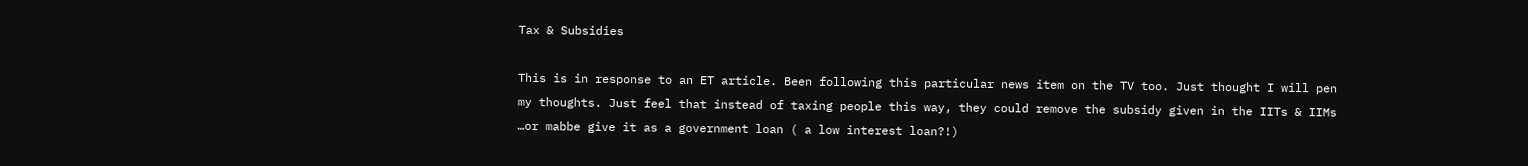Tax & Subsidies

This is in response to an ET article. Been following this particular news item on the TV too. Just thought I will pen my thoughts. Just feel that instead of taxing people this way, they could remove the subsidy given in the IITs & IIMs …or mabbe give it as a government loan ( a low interest loan?!)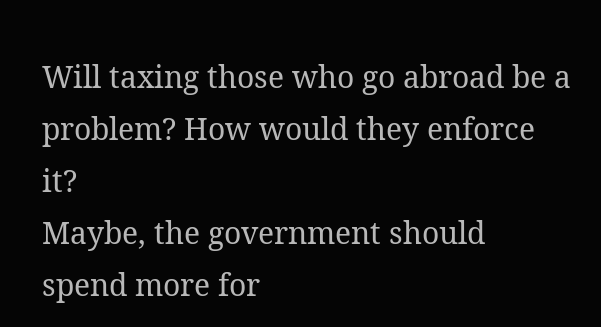Will taxing those who go abroad be a problem? How would they enforce it?
Maybe, the government should spend more for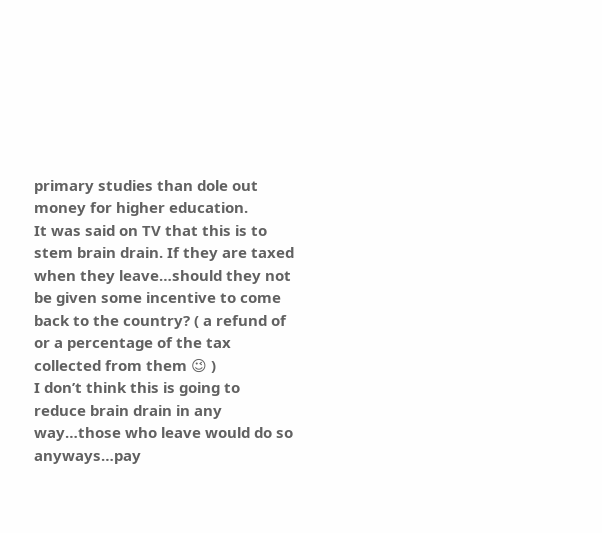primary studies than dole out money for higher education.
It was said on TV that this is to stem brain drain. If they are taxed when they leave…should they not be given some incentive to come back to the country? ( a refund of or a percentage of the tax collected from them 😉 )
I don’t think this is going to reduce brain drain in any way…those who leave would do so anyways…pay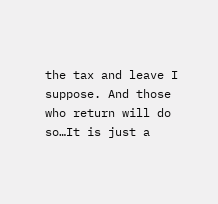the tax and leave I suppose. And those who return will do so…It is just a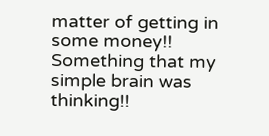matter of getting in some money!!
Something that my simple brain was thinking!!